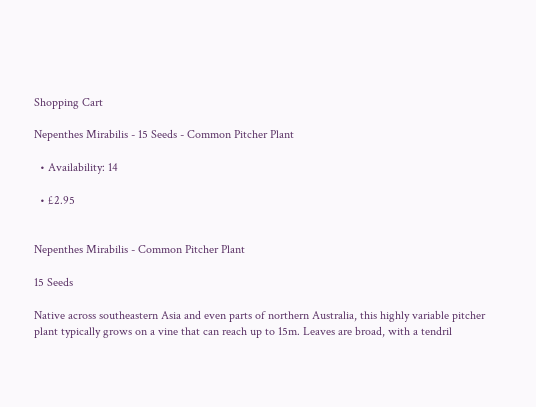Shopping Cart

Nepenthes Mirabilis - 15 Seeds - Common Pitcher Plant

  • Availability: 14

  • £2.95


Nepenthes Mirabilis - Common Pitcher Plant

15 Seeds

Native across southeastern Asia and even parts of northern Australia, this highly variable pitcher plant typically grows on a vine that can reach up to 15m. Leaves are broad, with a tendril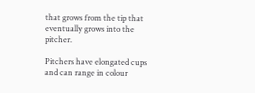that grows from the tip that eventually grows into the pitcher.

Pitchers have elongated cups and can range in colour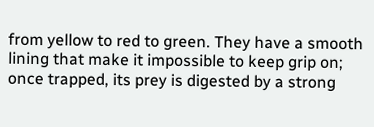from yellow to red to green. They have a smooth lining that make it impossible to keep grip on; once trapped, its prey is digested by a strong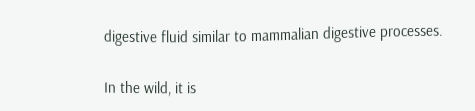digestive fluid similar to mammalian digestive processes.

In the wild, it is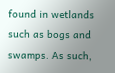found in wetlands such as bogs and swamps. As such,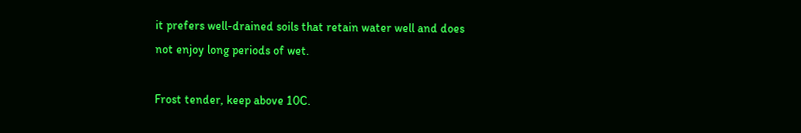it prefers well-drained soils that retain water well and does not enjoy long periods of wet.

Frost tender, keep above 10C.